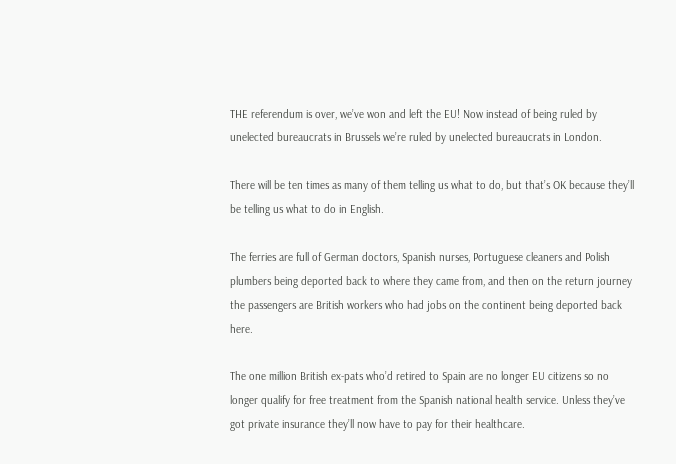THE referendum is over, we’ve won and left the EU! Now instead of being ruled by unelected bureaucrats in Brussels we’re ruled by unelected bureaucrats in London.

There will be ten times as many of them telling us what to do, but that’s OK because they’ll be telling us what to do in English.

The ferries are full of German doctors, Spanish nurses, Portuguese cleaners and Polish plumbers being deported back to where they came from, and then on the return journey the passengers are British workers who had jobs on the continent being deported back here.

The one million British ex-pats who’d retired to Spain are no longer EU citizens so no longer qualify for free treatment from the Spanish national health service. Unless they’ve got private insurance they’ll now have to pay for their healthcare.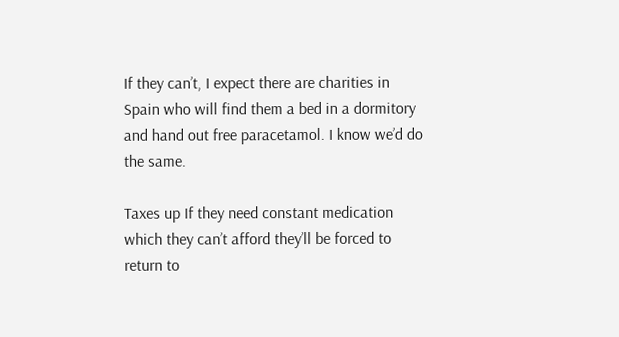If they can’t, I expect there are charities in Spain who will find them a bed in a dormitory and hand out free paracetamol. I know we’d do the same.

Taxes up If they need constant medication which they can’t afford they’ll be forced to return to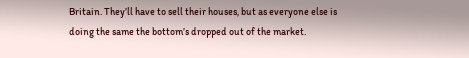Britain. They’ll have to sell their houses, but as everyone else is doing the same the bottom’s dropped out of the market.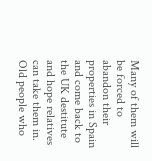Many of them will be forced to abandon their properties in Spain and come back to the UK destitute and hope relatives can take them in. Old people who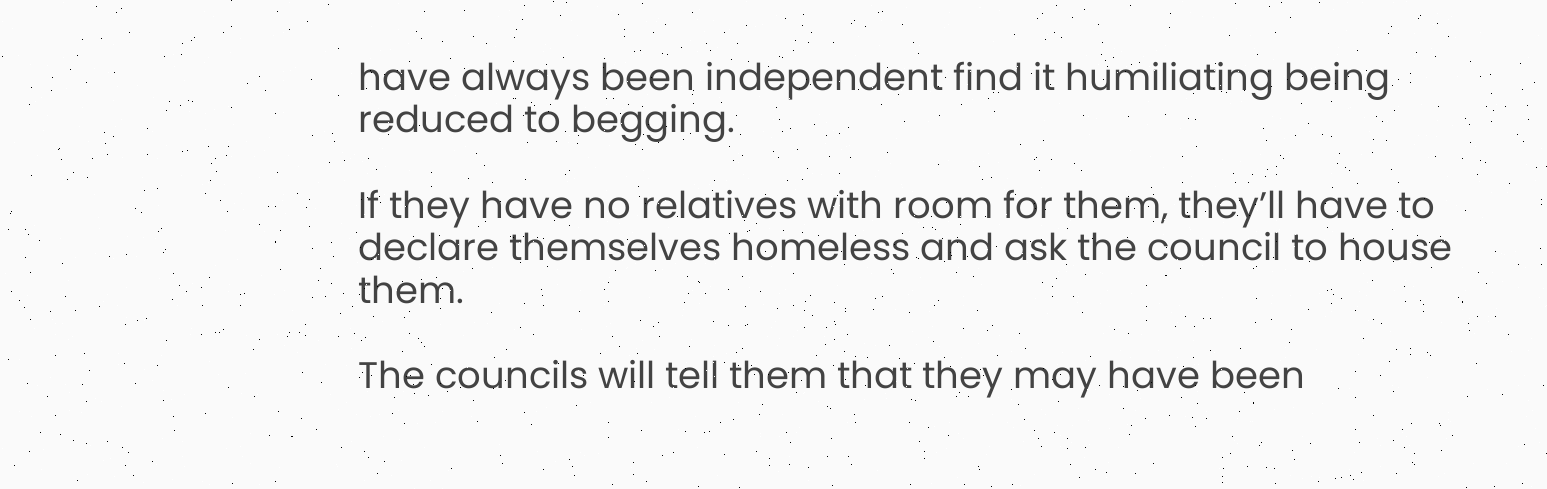have always been independent find it humiliating being reduced to begging.

If they have no relatives with room for them, they’ll have to declare themselves homeless and ask the council to house them.

The councils will tell them that they may have been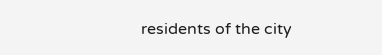residents of the city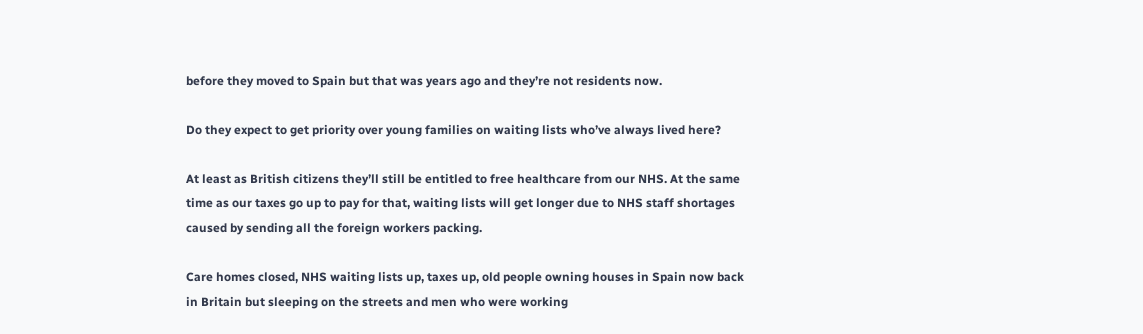before they moved to Spain but that was years ago and they’re not residents now.

Do they expect to get priority over young families on waiting lists who’ve always lived here?

At least as British citizens they’ll still be entitled to free healthcare from our NHS. At the same time as our taxes go up to pay for that, waiting lists will get longer due to NHS staff shortages caused by sending all the foreign workers packing.

Care homes closed, NHS waiting lists up, taxes up, old people owning houses in Spain now back in Britain but sleeping on the streets and men who were working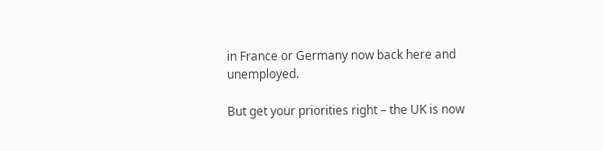in France or Germany now back here and unemployed.

But get your priorities right – the UK is now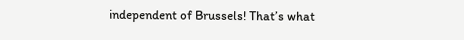independent of Brussels! That’s what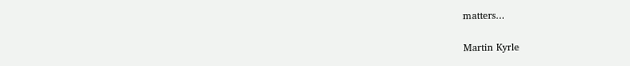matters...

Martin Kyrle